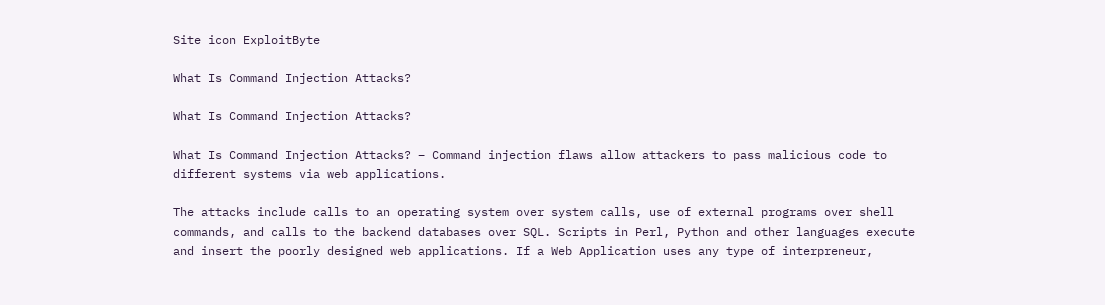Site icon ExploitByte

What Is Command Injection Attacks?

What Is Command Injection Attacks?

What Is Command Injection Attacks? – Command injection flaws allow attackers to pass malicious code to different systems via web applications.

The attacks include calls to an operating system over system calls, use of external programs over shell commands, and calls to the backend databases over SQL. Scripts in Perl, Python and other languages execute and insert the poorly designed web applications. If a Web Application uses any type of interpreneur,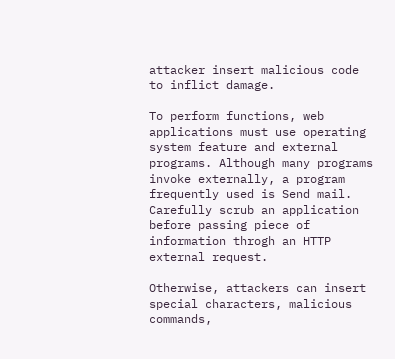attacker insert malicious code to inflict damage.

To perform functions, web applications must use operating system feature and external programs. Although many programs invoke externally, a program frequently used is Send mail. Carefully scrub an application before passing piece of information throgh an HTTP external request.

Otherwise, attackers can insert special characters, malicious commands,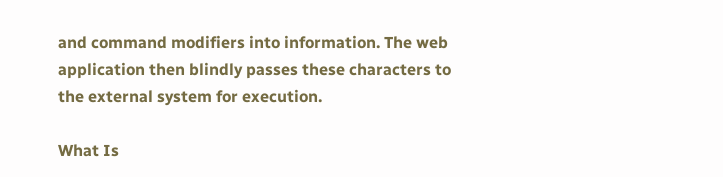and command modifiers into information. The web application then blindly passes these characters to the external system for execution.

What Is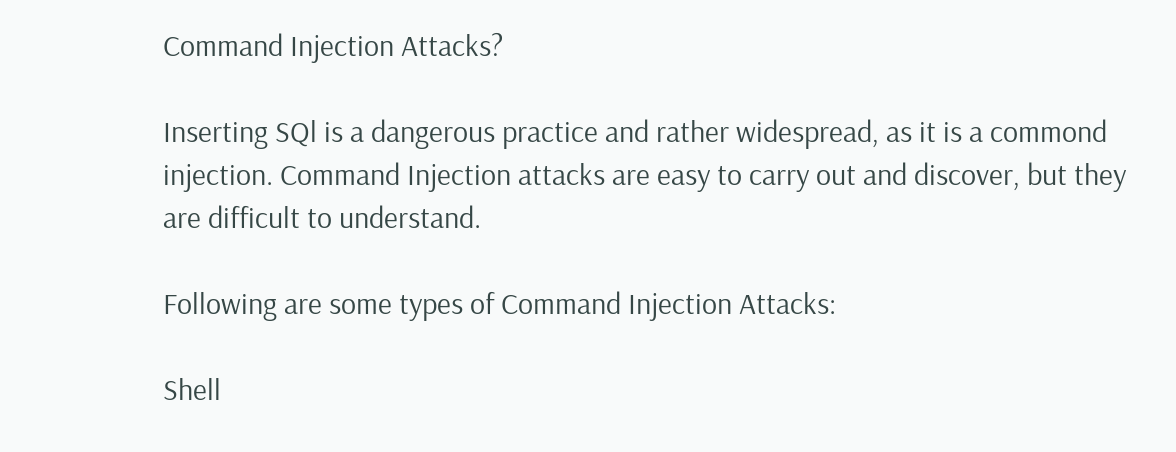Command Injection Attacks?

Inserting SQl is a dangerous practice and rather widespread, as it is a commond injection. Command Injection attacks are easy to carry out and discover, but they are difficult to understand.

Following are some types of Command Injection Attacks:

Shell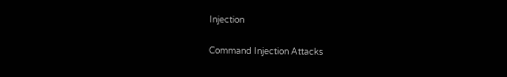Injection

Command Injection Attacks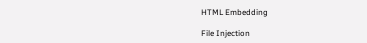HTML Embedding

File Injection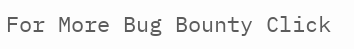For More Bug Bounty Click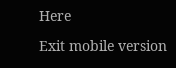Here

Exit mobile version